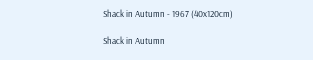Shack in Autumn - 1967 (40x120cm)

Shack in Autumn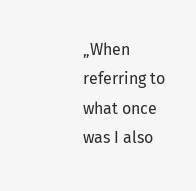„When referring to what once was I also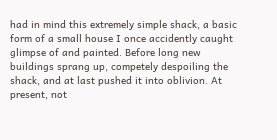had in mind this extremely simple shack, a basic form of a small house I once accidently caught glimpse of and painted. Before long new buildings sprang up, competely despoiling the shack, and at last pushed it into oblivion. At present, not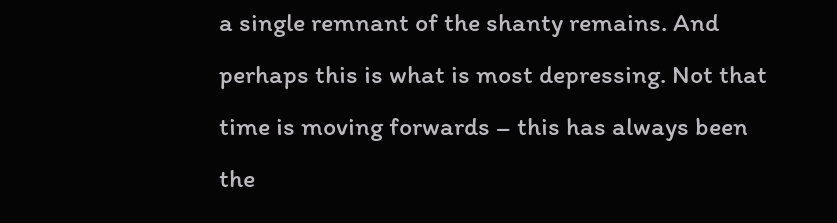a single remnant of the shanty remains. And perhaps this is what is most depressing. Not that time is moving forwards – this has always been the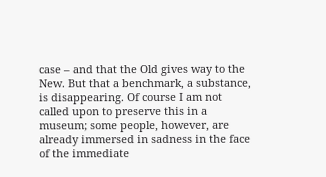case – and that the Old gives way to the New. But that a benchmark, a substance, is disappearing. Of course I am not called upon to preserve this in a museum; some people, however, are already immersed in sadness in the face of the immediate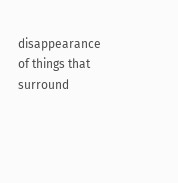disappearance of things that surround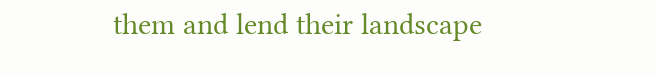them and lend their landscape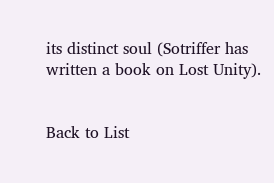its distinct soul (Sotriffer has written a book on Lost Unity).


Back to List